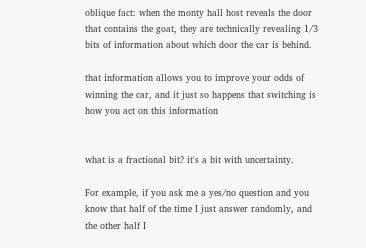oblique fact: when the monty hall host reveals the door that contains the goat, they are technically revealing 1/3 bits of information about which door the car is behind.

that information allows you to improve your odds of winning the car, and it just so happens that switching is how you act on this information


what is a fractional bit? it's a bit with uncertainty.

For example, if you ask me a yes/no question and you know that half of the time I just answer randomly, and the other half I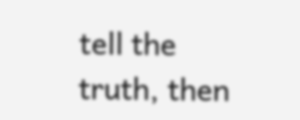tell the truth, then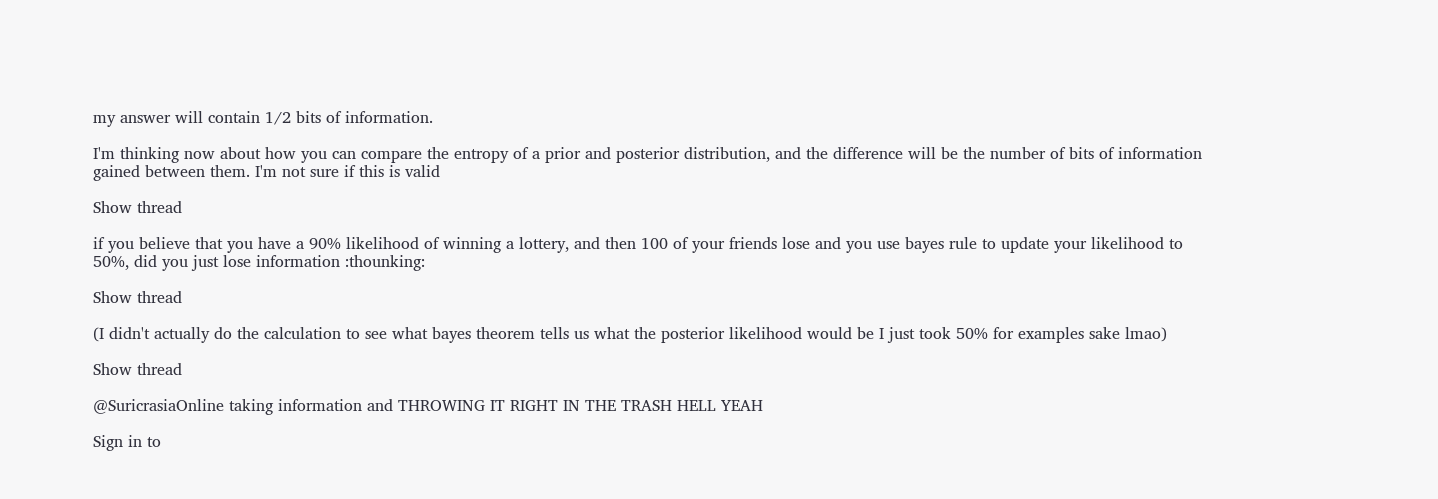my answer will contain 1/2 bits of information.

I'm thinking now about how you can compare the entropy of a prior and posterior distribution, and the difference will be the number of bits of information gained between them. I'm not sure if this is valid

Show thread

if you believe that you have a 90% likelihood of winning a lottery, and then 100 of your friends lose and you use bayes rule to update your likelihood to 50%, did you just lose information :thounking:

Show thread

(I didn't actually do the calculation to see what bayes theorem tells us what the posterior likelihood would be I just took 50% for examples sake lmao)

Show thread

@SuricrasiaOnline taking information and THROWING IT RIGHT IN THE TRASH HELL YEAH

Sign in to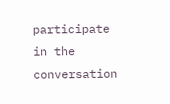participate in the conversation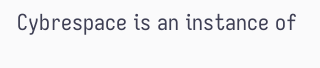Cybrespace is an instance of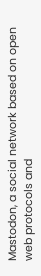Mastodon, a social network based on open web protocols and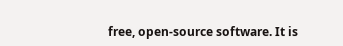free, open-source software. It is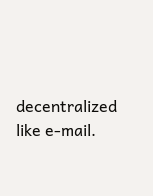decentralized like e-mail.